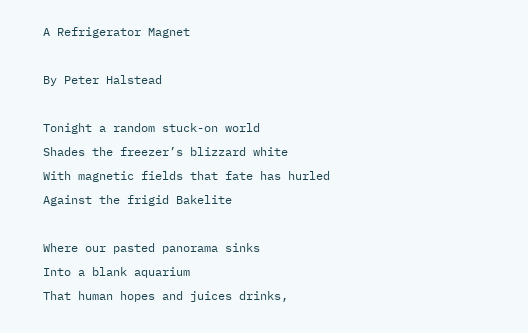A Refrigerator Magnet

By Peter Halstead

Tonight a random stuck-on world
Shades the freezer’s blizzard white
With magnetic fields that fate has hurled
Against the frigid Bakelite

Where our pasted panorama sinks
Into a blank aquarium
That human hopes and juices drinks,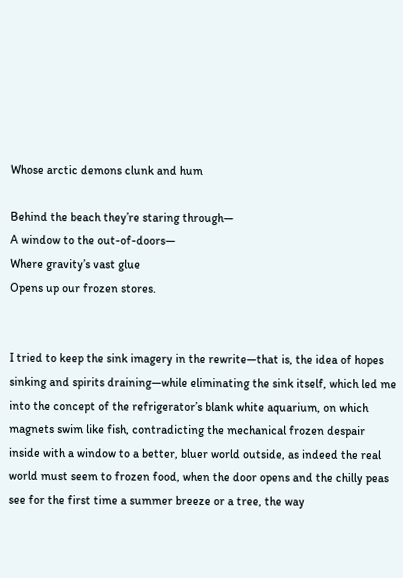Whose arctic demons clunk and hum

Behind the beach they’re staring through—
A window to the out-of-doors—
Where gravity’s vast glue
Opens up our frozen stores.


I tried to keep the sink imagery in the rewrite—that is, the idea of hopes sinking and spirits draining—while eliminating the sink itself, which led me into the concept of the refrigerator’s blank white aquarium, on which magnets swim like fish, contradicting the mechanical frozen despair inside with a window to a better, bluer world outside, as indeed the real world must seem to frozen food, when the door opens and the chilly peas see for the first time a summer breeze or a tree, the way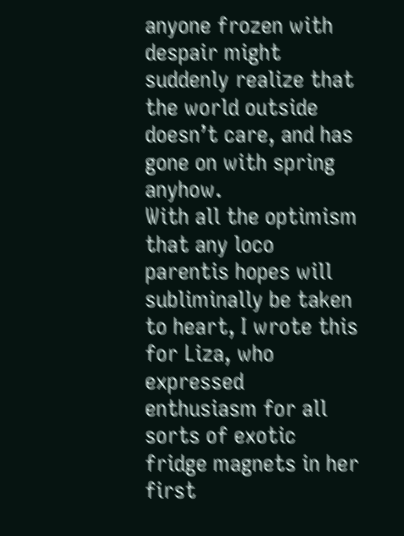anyone frozen with despair might suddenly realize that the world outside doesn’t care, and has gone on with spring anyhow.
With all the optimism that any loco parentis hopes will subliminally be taken to heart, I wrote this for Liza, who expressed enthusiasm for all sorts of exotic fridge magnets in her first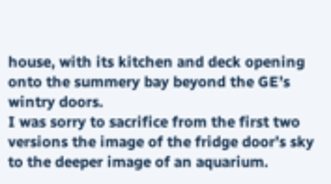house, with its kitchen and deck opening onto the summery bay beyond the GE’s wintry doors.
I was sorry to sacrifice from the first two versions the image of the fridge door’s sky to the deeper image of an aquarium.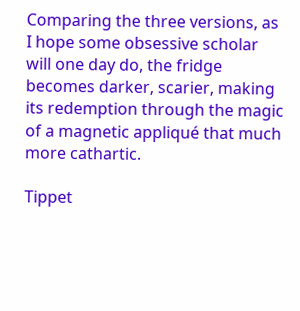Comparing the three versions, as I hope some obsessive scholar will one day do, the fridge becomes darker, scarier, making its redemption through the magic of a magnetic appliqué that much more cathartic.

Tippet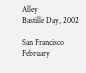Alley
Bastille Day, 2002

San Francisco
February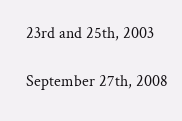23rd and 25th, 2003

September 27th, 2008